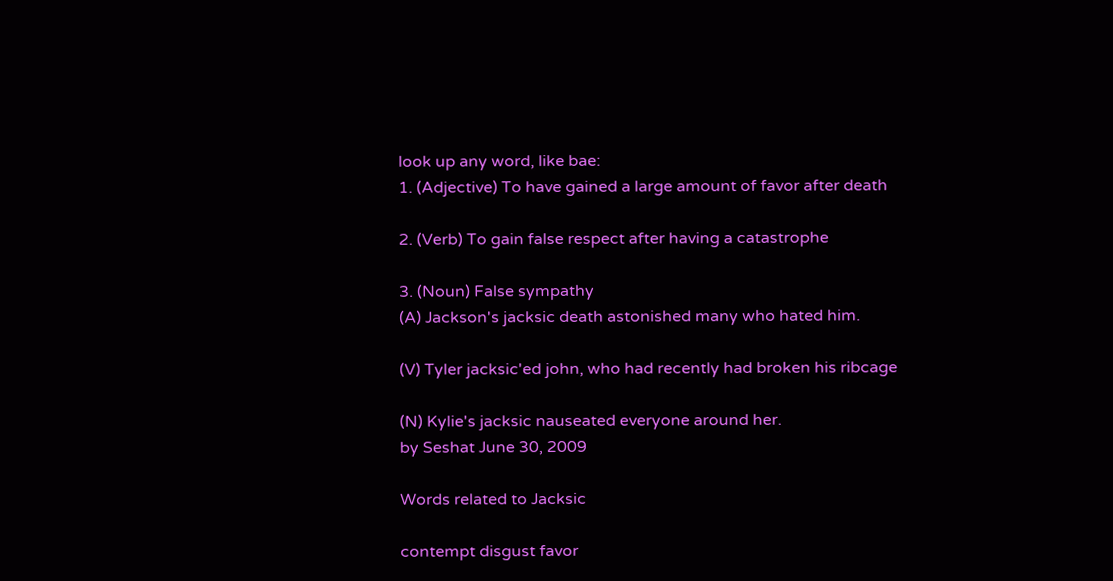look up any word, like bae:
1. (Adjective) To have gained a large amount of favor after death

2. (Verb) To gain false respect after having a catastrophe

3. (Noun) False sympathy
(A) Jackson's jacksic death astonished many who hated him.

(V) Tyler jacksic'ed john, who had recently had broken his ribcage

(N) Kylie's jacksic nauseated everyone around her.
by Seshat June 30, 2009

Words related to Jacksic

contempt disgust favor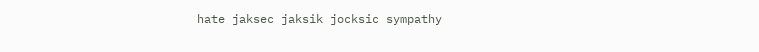hate jaksec jaksik jocksic sympathy